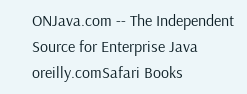ONJava.com -- The Independent Source for Enterprise Java
oreilly.comSafari Books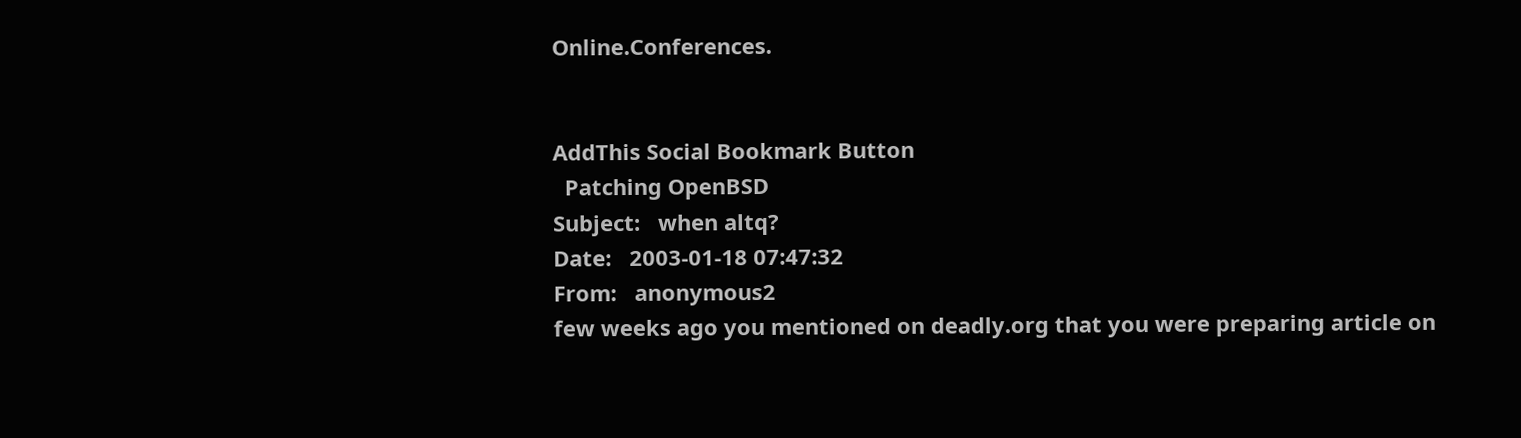Online.Conferences.


AddThis Social Bookmark Button
  Patching OpenBSD
Subject:   when altq?
Date:   2003-01-18 07:47:32
From:   anonymous2
few weeks ago you mentioned on deadly.org that you were preparing article on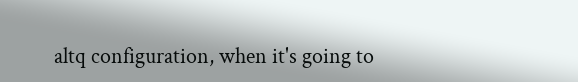altq configuration, when it's going to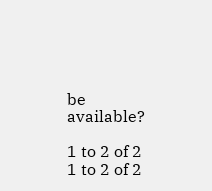be available?

1 to 2 of 2
1 to 2 of 2